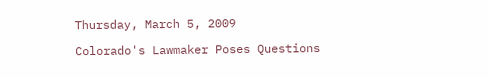Thursday, March 5, 2009

Colorado's Lawmaker Poses Questions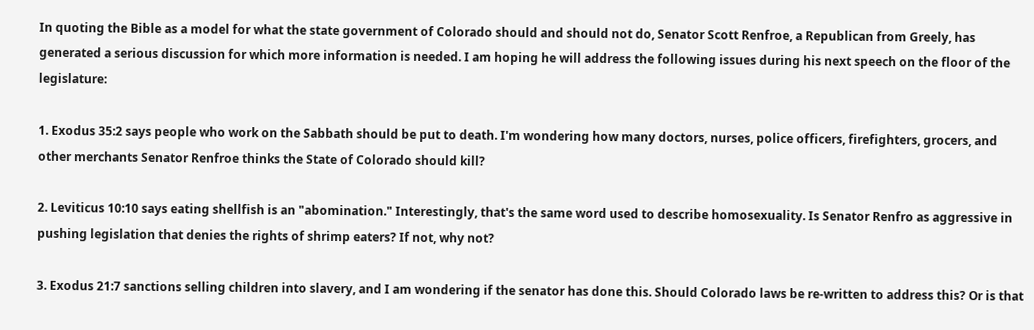In quoting the Bible as a model for what the state government of Colorado should and should not do, Senator Scott Renfroe, a Republican from Greely, has generated a serious discussion for which more information is needed. I am hoping he will address the following issues during his next speech on the floor of the legislature:

1. Exodus 35:2 says people who work on the Sabbath should be put to death. I'm wondering how many doctors, nurses, police officers, firefighters, grocers, and other merchants Senator Renfroe thinks the State of Colorado should kill?

2. Leviticus 10:10 says eating shellfish is an "abomination." Interestingly, that's the same word used to describe homosexuality. Is Senator Renfro as aggressive in pushing legislation that denies the rights of shrimp eaters? If not, why not?

3. Exodus 21:7 sanctions selling children into slavery, and I am wondering if the senator has done this. Should Colorado laws be re-written to address this? Or is that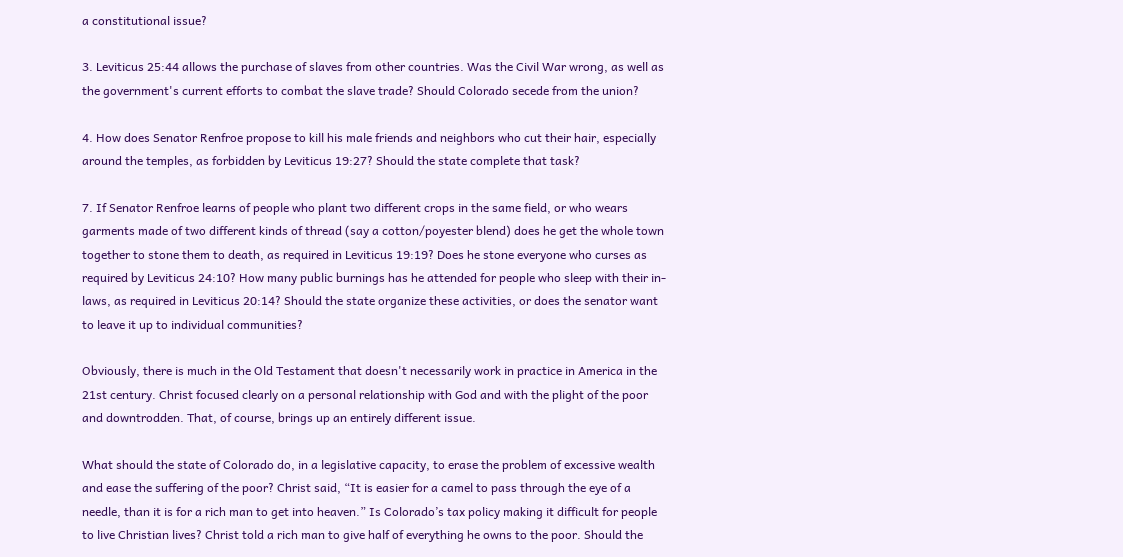a constitutional issue?

3. Leviticus 25:44 allows the purchase of slaves from other countries. Was the Civil War wrong, as well as the government's current efforts to combat the slave trade? Should Colorado secede from the union?

4. How does Senator Renfroe propose to kill his male friends and neighbors who cut their hair, especially around the temples, as forbidden by Leviticus 19:27? Should the state complete that task?

7. If Senator Renfroe learns of people who plant two different crops in the same field, or who wears garments made of two different kinds of thread (say a cotton/poyester blend) does he get the whole town together to stone them to death, as required in Leviticus 19:19? Does he stone everyone who curses as required by Leviticus 24:10? How many public burnings has he attended for people who sleep with their in-laws, as required in Leviticus 20:14? Should the state organize these activities, or does the senator want to leave it up to individual communities?

Obviously, there is much in the Old Testament that doesn't necessarily work in practice in America in the 21st century. Christ focused clearly on a personal relationship with God and with the plight of the poor and downtrodden. That, of course, brings up an entirely different issue.

What should the state of Colorado do, in a legislative capacity, to erase the problem of excessive wealth and ease the suffering of the poor? Christ said, “It is easier for a camel to pass through the eye of a needle, than it is for a rich man to get into heaven.” Is Colorado’s tax policy making it difficult for people to live Christian lives? Christ told a rich man to give half of everything he owns to the poor. Should the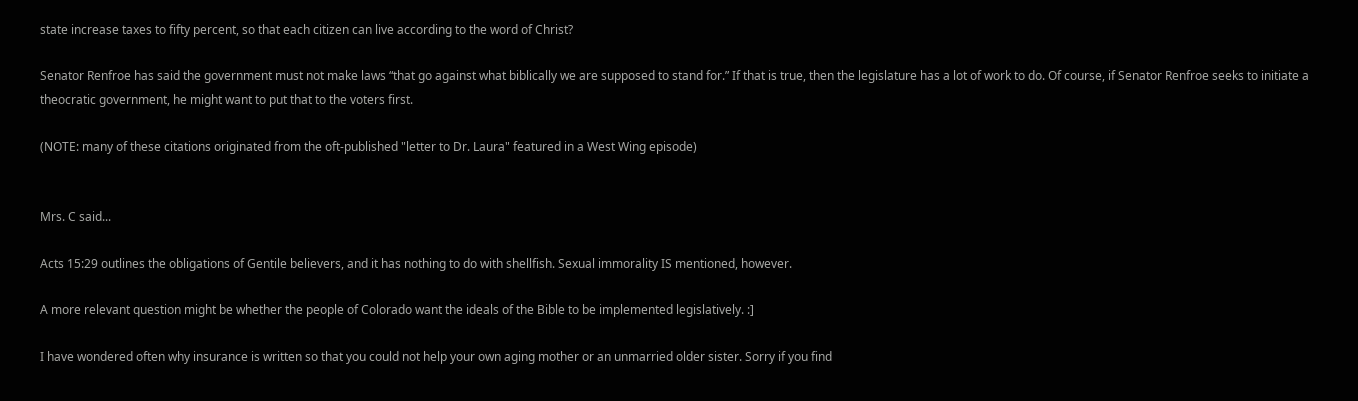state increase taxes to fifty percent, so that each citizen can live according to the word of Christ?

Senator Renfroe has said the government must not make laws “that go against what biblically we are supposed to stand for.” If that is true, then the legislature has a lot of work to do. Of course, if Senator Renfroe seeks to initiate a theocratic government, he might want to put that to the voters first.

(NOTE: many of these citations originated from the oft-published "letter to Dr. Laura" featured in a West Wing episode)


Mrs. C said...

Acts 15:29 outlines the obligations of Gentile believers, and it has nothing to do with shellfish. Sexual immorality IS mentioned, however.

A more relevant question might be whether the people of Colorado want the ideals of the Bible to be implemented legislatively. :]

I have wondered often why insurance is written so that you could not help your own aging mother or an unmarried older sister. Sorry if you find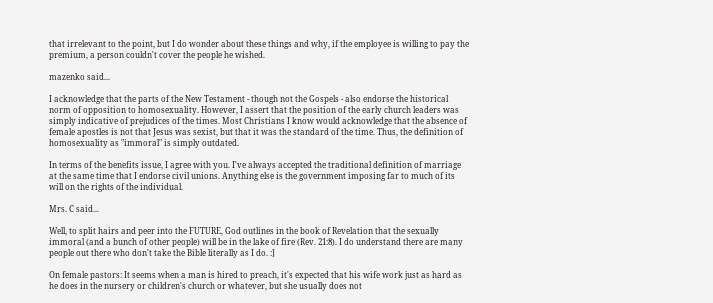that irrelevant to the point, but I do wonder about these things and why, if the employee is willing to pay the premium, a person couldn't cover the people he wished.

mazenko said...

I acknowledge that the parts of the New Testament - though not the Gospels - also endorse the historical norm of opposition to homosexuality. However, I assert that the position of the early church leaders was simply indicative of prejudices of the times. Most Christians I know would acknowledge that the absence of female apostles is not that Jesus was sexist, but that it was the standard of the time. Thus, the definition of homosexuality as "immoral" is simply outdated.

In terms of the benefits issue, I agree with you. I've always accepted the traditional definition of marriage at the same time that I endorse civil unions. Anything else is the government imposing far to much of its will on the rights of the individual.

Mrs. C said...

Well, to split hairs and peer into the FUTURE, God outlines in the book of Revelation that the sexually immoral (and a bunch of other people) will be in the lake of fire (Rev. 21:8). I do understand there are many people out there who don't take the Bible literally as I do. :]

On female pastors: It seems when a man is hired to preach, it's expected that his wife work just as hard as he does in the nursery or children's church or whatever, but she usually does not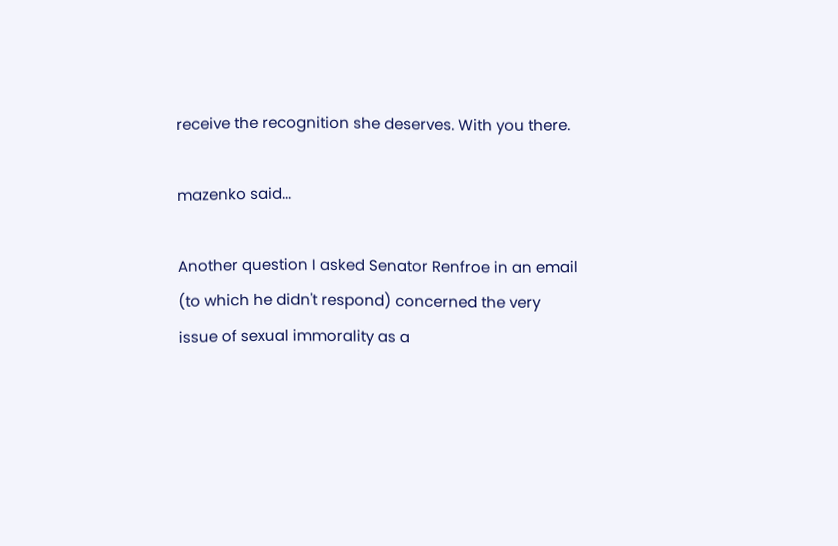receive the recognition she deserves. With you there.

mazenko said...

Another question I asked Senator Renfroe in an email (to which he didn't respond) concerned the very issue of sexual immorality as a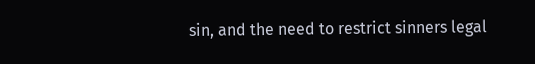sin, and the need to restrict sinners legal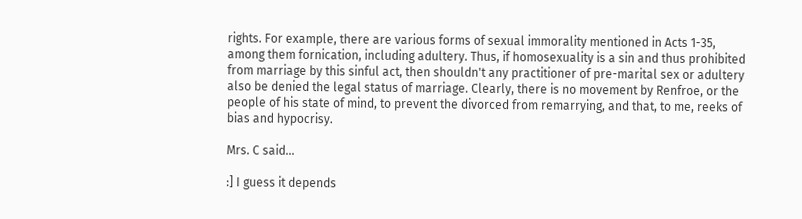rights. For example, there are various forms of sexual immorality mentioned in Acts 1-35, among them fornication, including adultery. Thus, if homosexuality is a sin and thus prohibited from marriage by this sinful act, then shouldn't any practitioner of pre-marital sex or adultery also be denied the legal status of marriage. Clearly, there is no movement by Renfroe, or the people of his state of mind, to prevent the divorced from remarrying, and that, to me, reeks of bias and hypocrisy.

Mrs. C said...

:] I guess it depends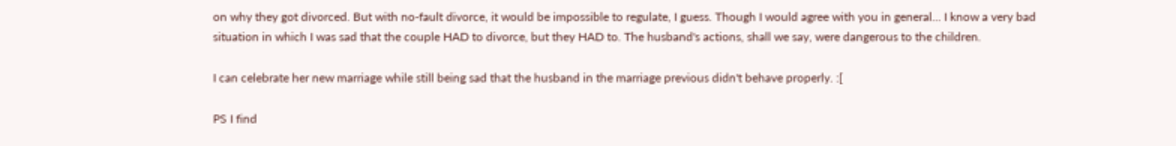on why they got divorced. But with no-fault divorce, it would be impossible to regulate, I guess. Though I would agree with you in general... I know a very bad situation in which I was sad that the couple HAD to divorce, but they HAD to. The husband's actions, shall we say, were dangerous to the children.

I can celebrate her new marriage while still being sad that the husband in the marriage previous didn't behave properly. :[

PS I find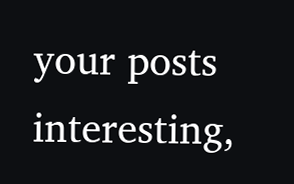your posts interesting,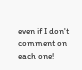even if I don't comment on each one!